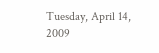Tuesday, April 14, 2009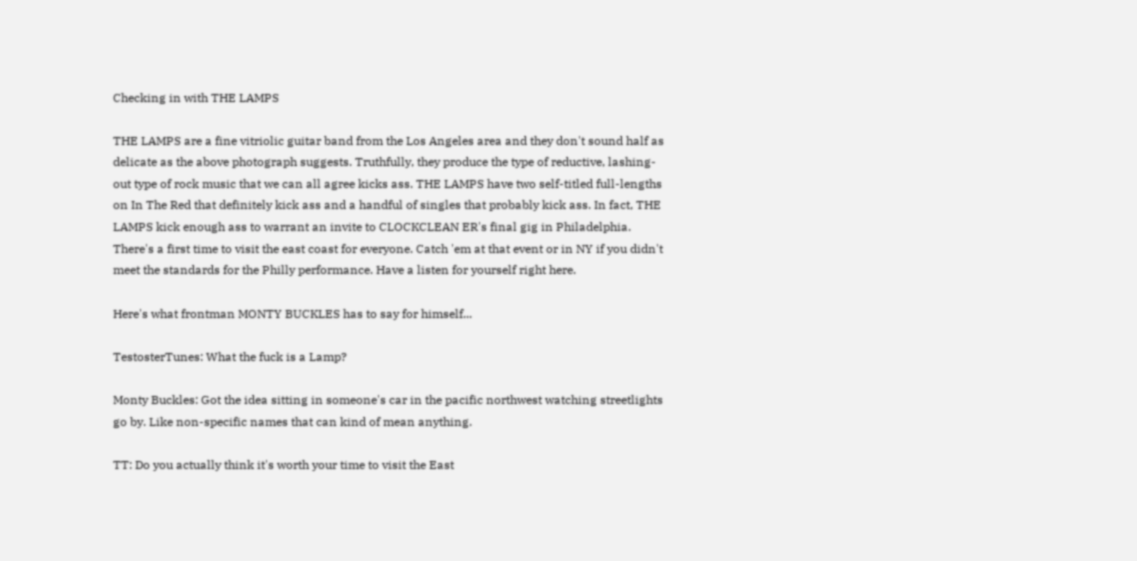Checking in with THE LAMPS

THE LAMPS are a fine vitriolic guitar band from the Los Angeles area and they don't sound half as delicate as the above photograph suggests. Truthfully, they produce the type of reductive, lashing-out type of rock music that we can all agree kicks ass. THE LAMPS have two self-titled full-lengths on In The Red that definitely kick ass and a handful of singles that probably kick ass. In fact, THE LAMPS kick enough ass to warrant an invite to CLOCKCLEAN ER's final gig in Philadelphia. There's a first time to visit the east coast for everyone. Catch 'em at that event or in NY if you didn't meet the standards for the Philly performance. Have a listen for yourself right here.

Here's what frontman MONTY BUCKLES has to say for himself...

TestosterTunes: What the fuck is a Lamp?

Monty Buckles: Got the idea sitting in someone's car in the pacific northwest watching streetlights go by. Like non-specific names that can kind of mean anything.

TT: Do you actually think it's worth your time to visit the East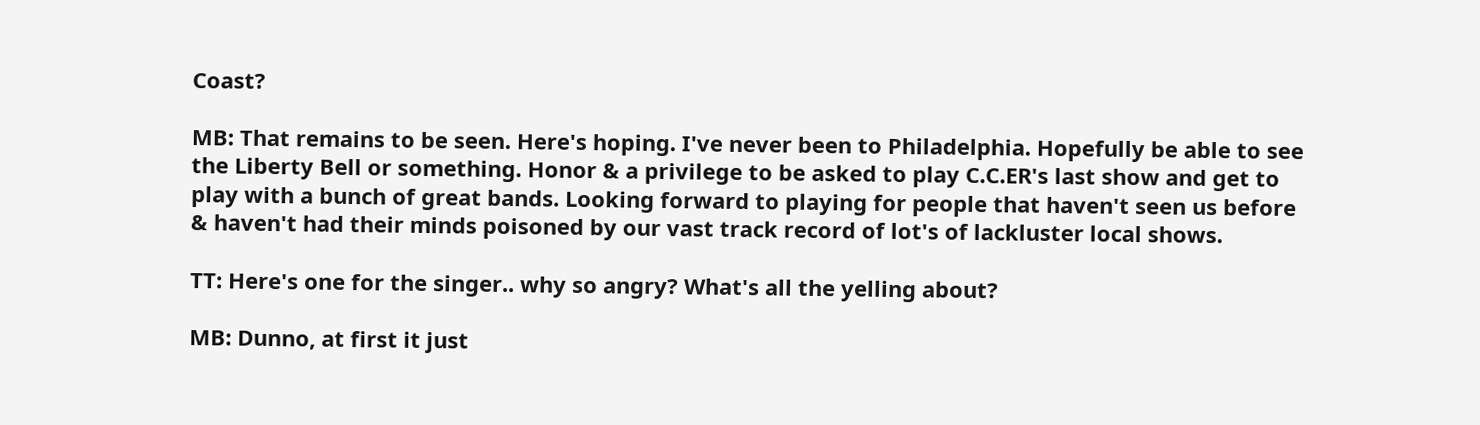Coast?

MB: That remains to be seen. Here's hoping. I've never been to Philadelphia. Hopefully be able to see the Liberty Bell or something. Honor & a privilege to be asked to play C.C.ER's last show and get to play with a bunch of great bands. Looking forward to playing for people that haven't seen us before & haven't had their minds poisoned by our vast track record of lot's of lackluster local shows.

TT: Here's one for the singer.. why so angry? What's all the yelling about?

MB: Dunno, at first it just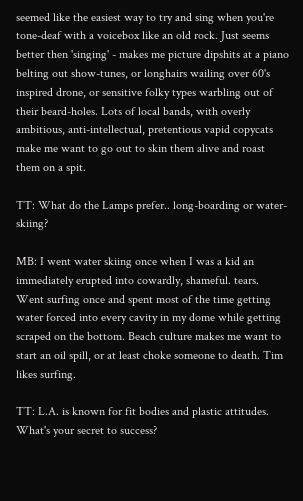seemed like the easiest way to try and sing when you're tone-deaf with a voicebox like an old rock. Just seems better then 'singing' - makes me picture dipshits at a piano belting out show-tunes, or longhairs wailing over 60's inspired drone, or sensitive folky types warbling out of their beard-holes. Lots of local bands, with overly ambitious, anti-intellectual, pretentious vapid copycats make me want to go out to skin them alive and roast them on a spit.

TT: What do the Lamps prefer.. long-boarding or water-skiing?

MB: I went water skiing once when I was a kid an immediately erupted into cowardly, shameful. tears. Went surfing once and spent most of the time getting water forced into every cavity in my dome while getting scraped on the bottom. Beach culture makes me want to start an oil spill, or at least choke someone to death. Tim likes surfing.

TT: L.A. is known for fit bodies and plastic attitudes. What's your secret to success?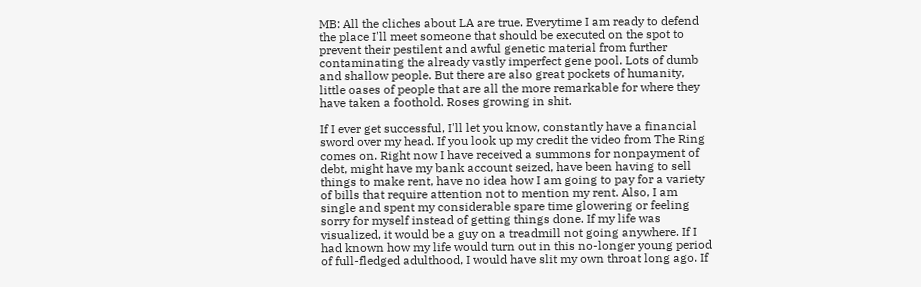MB: All the cliches about LA are true. Everytime I am ready to defend the place I'll meet someone that should be executed on the spot to prevent their pestilent and awful genetic material from further contaminating the already vastly imperfect gene pool. Lots of dumb and shallow people. But there are also great pockets of humanity, little oases of people that are all the more remarkable for where they have taken a foothold. Roses growing in shit.

If I ever get successful, I'll let you know, constantly have a financial sword over my head. If you look up my credit the video from The Ring comes on. Right now I have received a summons for nonpayment of debt, might have my bank account seized, have been having to sell things to make rent, have no idea how I am going to pay for a variety of bills that require attention not to mention my rent. Also, I am single and spent my considerable spare time glowering or feeling sorry for myself instead of getting things done. If my life was visualized, it would be a guy on a treadmill not going anywhere. If I had known how my life would turn out in this no-longer young period of full-fledged adulthood, I would have slit my own throat long ago. If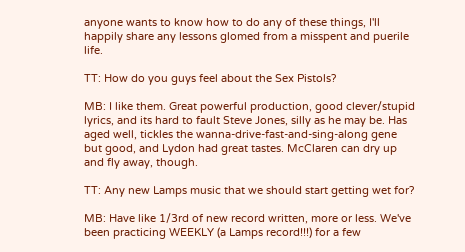anyone wants to know how to do any of these things, I'll happily share any lessons glomed from a misspent and puerile life.

TT: How do you guys feel about the Sex Pistols?

MB: I like them. Great powerful production, good clever/stupid lyrics, and its hard to fault Steve Jones, silly as he may be. Has aged well, tickles the wanna-drive-fast-and-sing-along gene but good, and Lydon had great tastes. McClaren can dry up and fly away, though.

TT: Any new Lamps music that we should start getting wet for?

MB: Have like 1/3rd of new record written, more or less. We've been practicing WEEKLY (a Lamps record!!!) for a few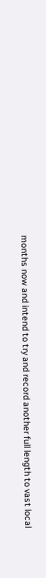months now and intend to try and record another full length to vast local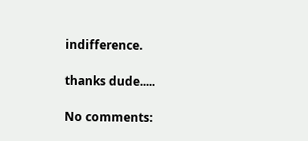indifference.

thanks dude.....

No comments: